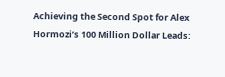Achieving the Second Spot for Alex Hormozi’s 100 Million Dollar Leads: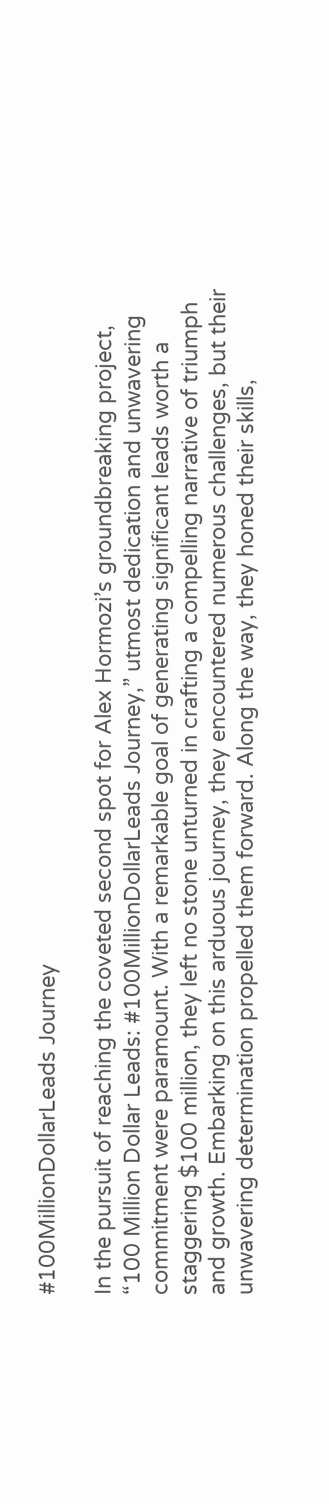#100MillionDollarLeads Journey

In the pursuit of reaching the coveted second spot for Alex Hormozi’s groundbreaking project, “100 Million Dollar Leads: #100MillionDollarLeads Journey,” utmost dedication and unwavering commitment were paramount. With a remarkable goal of generating significant leads worth a staggering $100 million, they left no stone unturned in crafting a compelling narrative of triumph and growth. Embarking on this arduous journey, they encountered numerous challenges, but their unwavering determination propelled them forward. Along the way, they honed their skills,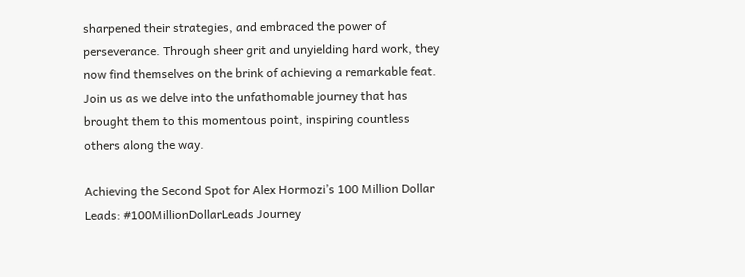sharpened their strategies, and embraced the power of perseverance. Through sheer grit and unyielding hard work, they now find themselves on the brink of achieving a remarkable feat. Join us as we delve into the unfathomable journey that has brought them to this momentous point, inspiring countless others along the way.

Achieving the Second Spot for Alex Hormozi’s 100 Million Dollar Leads: #100MillionDollarLeads Journey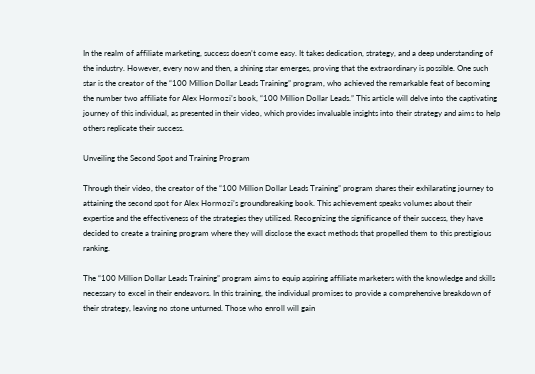In the realm of affiliate marketing, success doesn’t come easy. It takes dedication, strategy, and a deep understanding of the industry. However, every now and then, a shining star emerges, proving that the extraordinary is possible. One such star is the creator of the “100 Million Dollar Leads Training” program, who achieved the remarkable feat of becoming the number two affiliate for Alex Hormozi’s book, “100 Million Dollar Leads.” This article will delve into the captivating journey of this individual, as presented in their video, which provides invaluable insights into their strategy and aims to help others replicate their success.

Unveiling the Second Spot and Training Program

Through their video, the creator of the “100 Million Dollar Leads Training” program shares their exhilarating journey to attaining the second spot for Alex Hormozi’s groundbreaking book. This achievement speaks volumes about their expertise and the effectiveness of the strategies they utilized. Recognizing the significance of their success, they have decided to create a training program where they will disclose the exact methods that propelled them to this prestigious ranking.

The “100 Million Dollar Leads Training” program aims to equip aspiring affiliate marketers with the knowledge and skills necessary to excel in their endeavors. In this training, the individual promises to provide a comprehensive breakdown of their strategy, leaving no stone unturned. Those who enroll will gain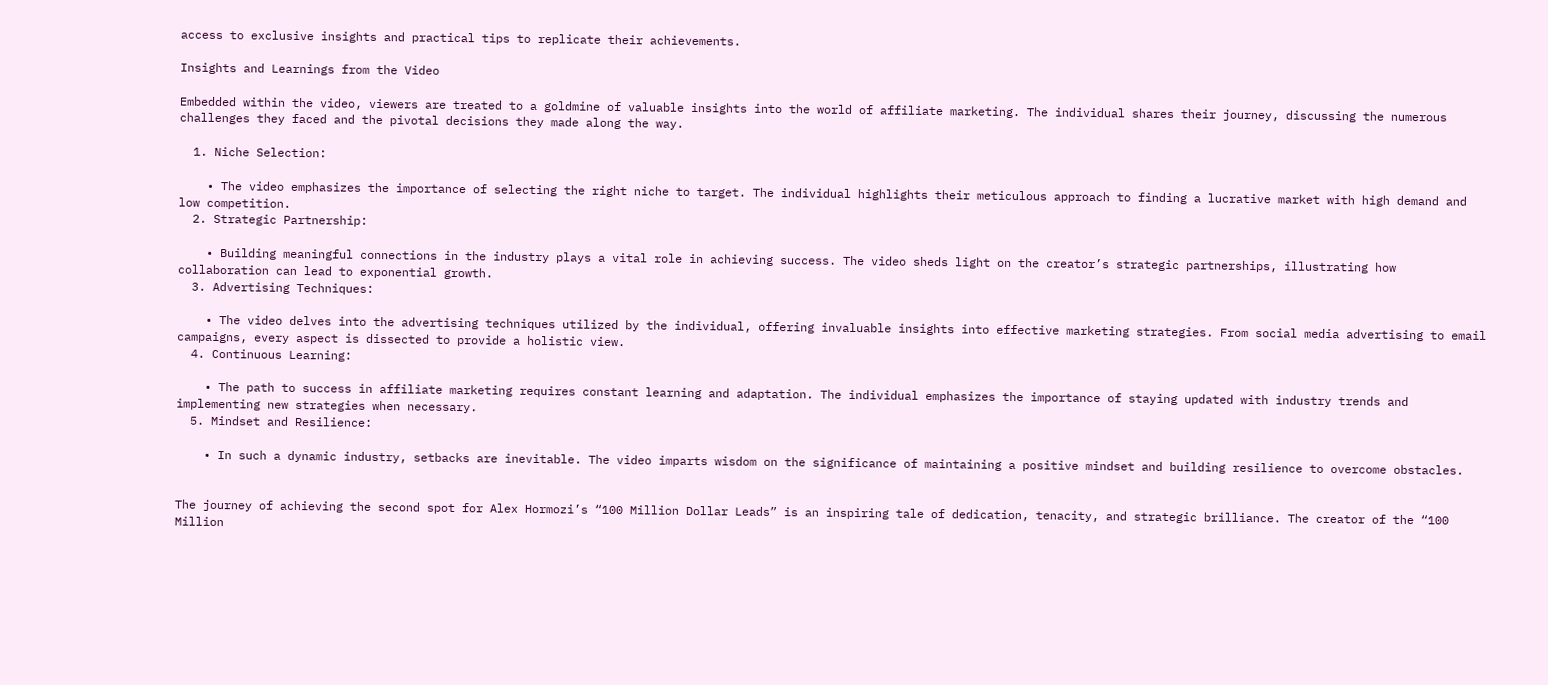access to exclusive insights and practical tips to replicate their achievements.

Insights and Learnings from the Video

Embedded within the video, viewers are treated to a goldmine of valuable insights into the world of affiliate marketing. The individual shares their journey, discussing the numerous challenges they faced and the pivotal decisions they made along the way.

  1. Niche Selection:

    • The video emphasizes the importance of selecting the right niche to target. The individual highlights their meticulous approach to finding a lucrative market with high demand and low competition.
  2. Strategic Partnership:

    • Building meaningful connections in the industry plays a vital role in achieving success. The video sheds light on the creator’s strategic partnerships, illustrating how collaboration can lead to exponential growth.
  3. Advertising Techniques:

    • The video delves into the advertising techniques utilized by the individual, offering invaluable insights into effective marketing strategies. From social media advertising to email campaigns, every aspect is dissected to provide a holistic view.
  4. Continuous Learning:

    • The path to success in affiliate marketing requires constant learning and adaptation. The individual emphasizes the importance of staying updated with industry trends and implementing new strategies when necessary.
  5. Mindset and Resilience:

    • In such a dynamic industry, setbacks are inevitable. The video imparts wisdom on the significance of maintaining a positive mindset and building resilience to overcome obstacles.


The journey of achieving the second spot for Alex Hormozi’s “100 Million Dollar Leads” is an inspiring tale of dedication, tenacity, and strategic brilliance. The creator of the “100 Million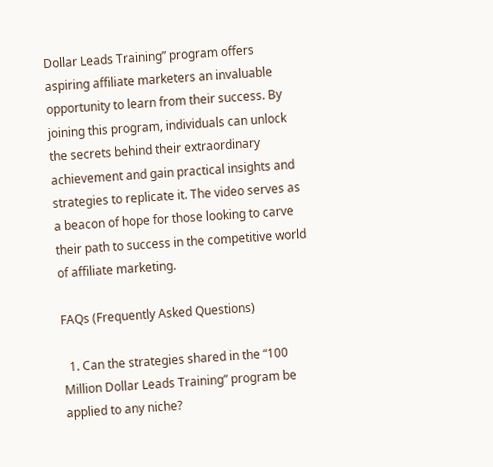Dollar Leads Training” program offers aspiring affiliate marketers an invaluable opportunity to learn from their success. By joining this program, individuals can unlock the secrets behind their extraordinary achievement and gain practical insights and strategies to replicate it. The video serves as a beacon of hope for those looking to carve their path to success in the competitive world of affiliate marketing.

FAQs (Frequently Asked Questions)

  1. Can the strategies shared in the “100 Million Dollar Leads Training” program be applied to any niche?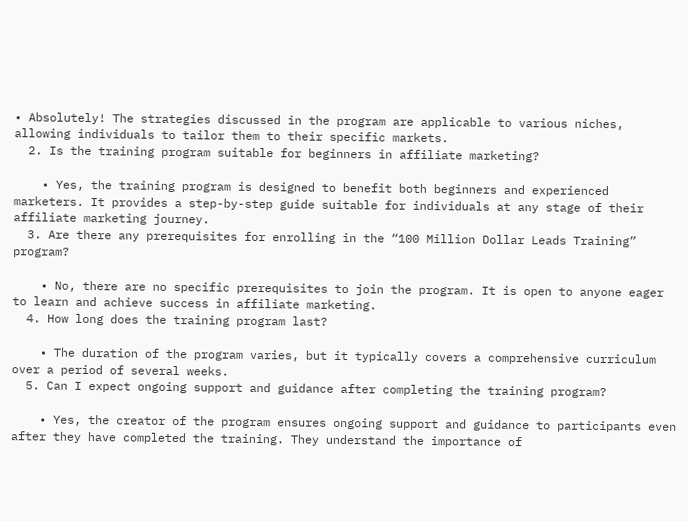• Absolutely! The strategies discussed in the program are applicable to various niches, allowing individuals to tailor them to their specific markets.
  2. Is the training program suitable for beginners in affiliate marketing?

    • Yes, the training program is designed to benefit both beginners and experienced marketers. It provides a step-by-step guide suitable for individuals at any stage of their affiliate marketing journey.
  3. Are there any prerequisites for enrolling in the “100 Million Dollar Leads Training” program?

    • No, there are no specific prerequisites to join the program. It is open to anyone eager to learn and achieve success in affiliate marketing.
  4. How long does the training program last?

    • The duration of the program varies, but it typically covers a comprehensive curriculum over a period of several weeks.
  5. Can I expect ongoing support and guidance after completing the training program?

    • Yes, the creator of the program ensures ongoing support and guidance to participants even after they have completed the training. They understand the importance of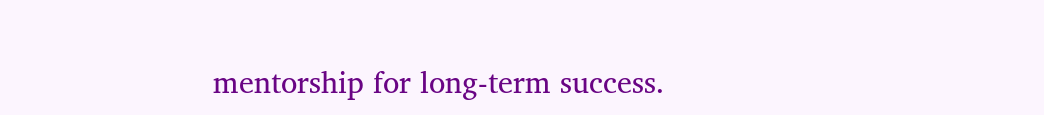mentorship for long-term success.